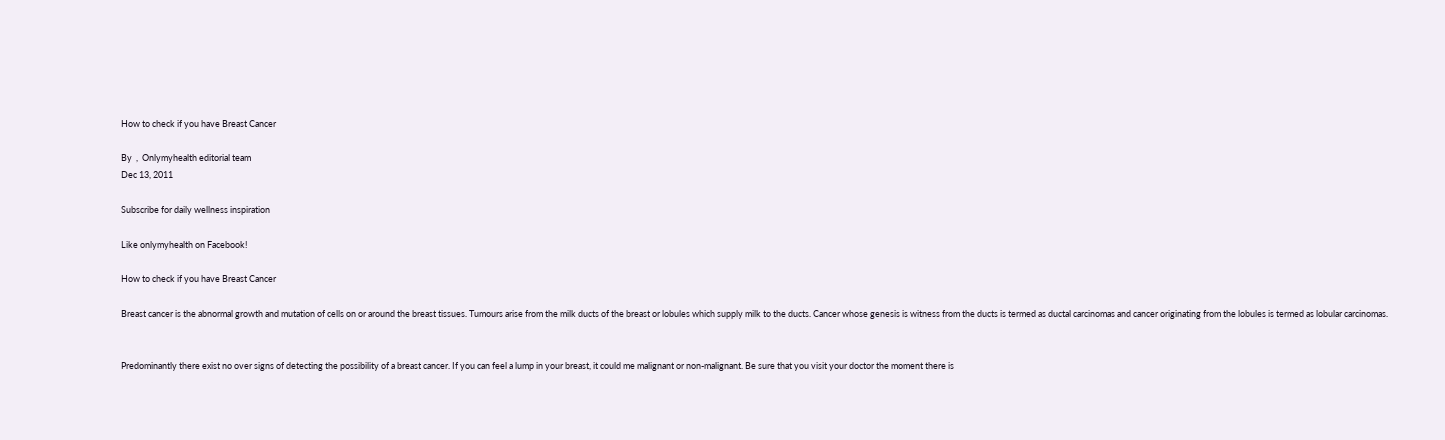How to check if you have Breast Cancer

By  ,  Onlymyhealth editorial team
Dec 13, 2011

Subscribe for daily wellness inspiration

Like onlymyhealth on Facebook!

How to check if you have Breast Cancer

Breast cancer is the abnormal growth and mutation of cells on or around the breast tissues. Tumours arise from the milk ducts of the breast or lobules which supply milk to the ducts. Cancer whose genesis is witness from the ducts is termed as ductal carcinomas and cancer originating from the lobules is termed as lobular carcinomas.


Predominantly there exist no over signs of detecting the possibility of a breast cancer. If you can feel a lump in your breast, it could me malignant or non-malignant. Be sure that you visit your doctor the moment there is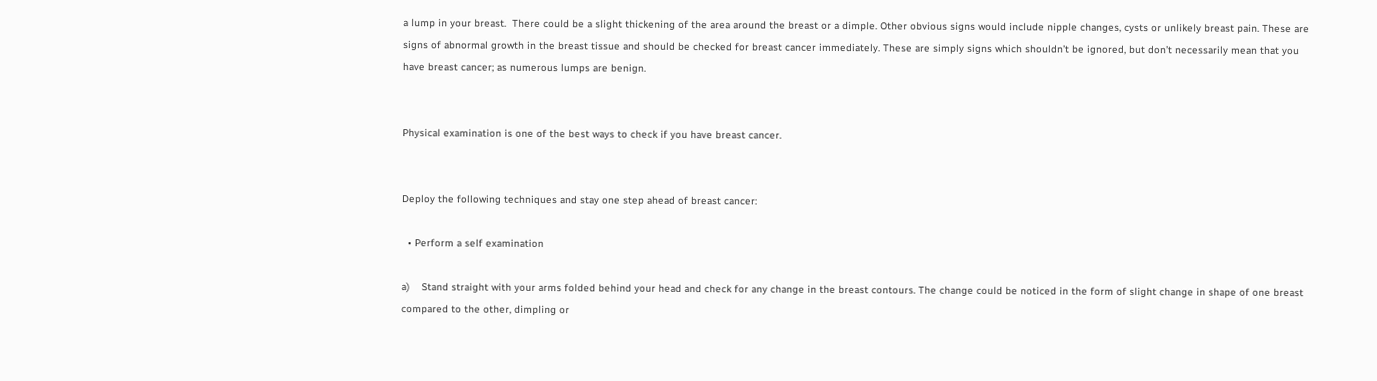a lump in your breast.  There could be a slight thickening of the area around the breast or a dimple. Other obvious signs would include nipple changes, cysts or unlikely breast pain. These are signs of abnormal growth in the breast tissue and should be checked for breast cancer immediately. These are simply signs which shouldn’t be ignored, but don’t necessarily mean that you have breast cancer; as numerous lumps are benign.


Physical examination is one of the best ways to check if you have breast cancer.


Deploy the following techniques and stay one step ahead of breast cancer:

  • Perform a self examination

a)    Stand straight with your arms folded behind your head and check for any change in the breast contours. The change could be noticed in the form of slight change in shape of one breast compared to the other, dimpling or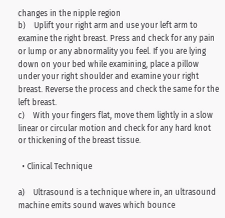changes in the nipple region
b)    Uplift your right arm and use your left arm to examine the right breast. Press and check for any pain or lump or any abnormality you feel. If you are lying down on your bed while examining, place a pillow under your right shoulder and examine your right breast. Reverse the process and check the same for the left breast.
c)    With your fingers flat, move them lightly in a slow linear or circular motion and check for any hard knot or thickening of the breast tissue.

  • Clinical Technique

a)    Ultrasound is a technique where in, an ultrasound machine emits sound waves which bounce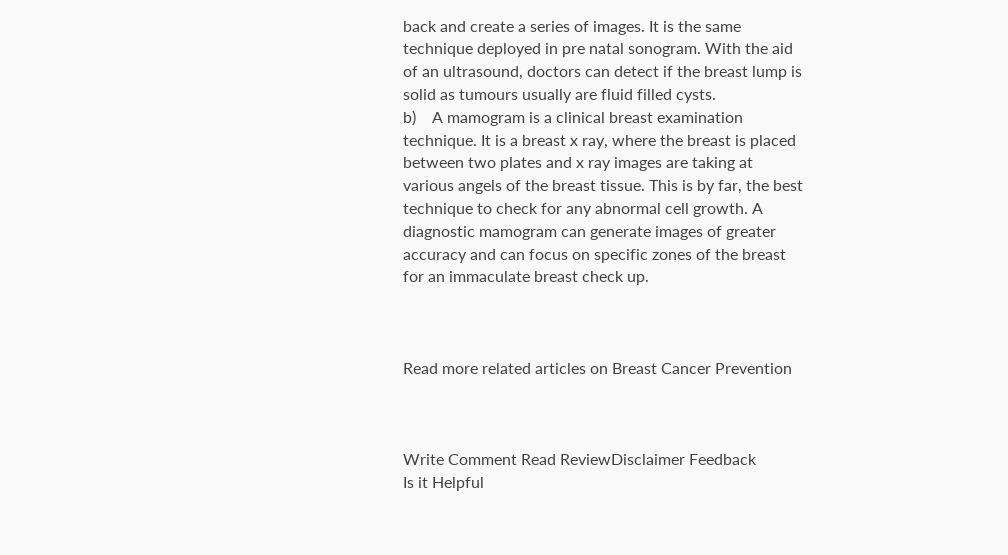back and create a series of images. It is the same technique deployed in pre natal sonogram. With the aid of an ultrasound, doctors can detect if the breast lump is solid as tumours usually are fluid filled cysts.
b)    A mamogram is a clinical breast examination technique. It is a breast x ray, where the breast is placed between two plates and x ray images are taking at various angels of the breast tissue. This is by far, the best technique to check for any abnormal cell growth. A diagnostic mamogram can generate images of greater accuracy and can focus on specific zones of the breast for an immaculate breast check up.



Read more related articles on Breast Cancer Prevention



Write Comment Read ReviewDisclaimer Feedback
Is it Helpful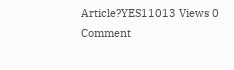Article?YES11013 Views 0 Comment